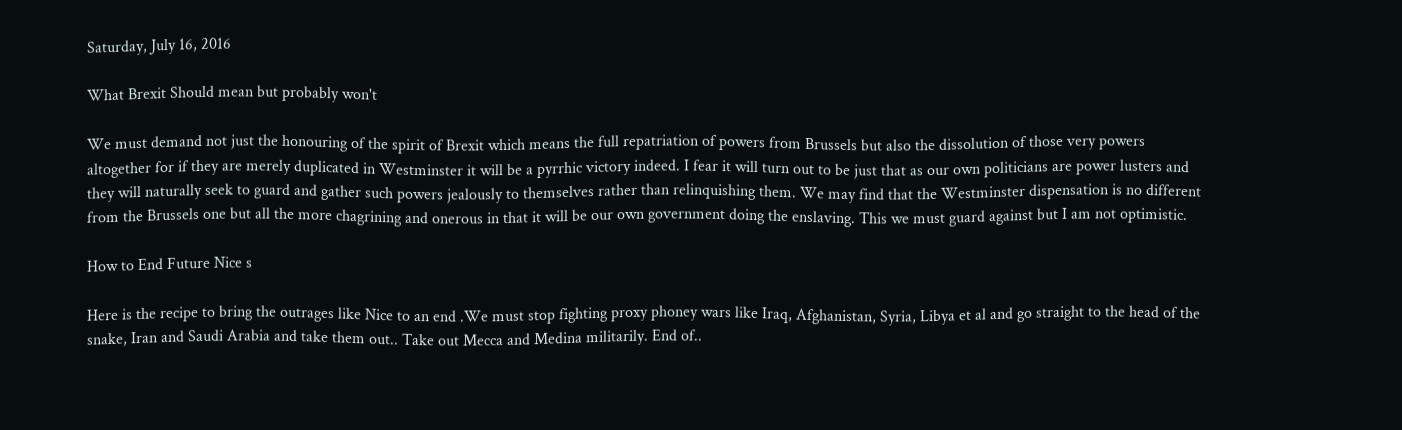Saturday, July 16, 2016

What Brexit Should mean but probably won't

We must demand not just the honouring of the spirit of Brexit which means the full repatriation of powers from Brussels but also the dissolution of those very powers altogether for if they are merely duplicated in Westminster it will be a pyrrhic victory indeed. I fear it will turn out to be just that as our own politicians are power lusters and they will naturally seek to guard and gather such powers jealously to themselves rather than relinquishing them. We may find that the Westminster dispensation is no different from the Brussels one but all the more chagrining and onerous in that it will be our own government doing the enslaving. This we must guard against but I am not optimistic.

How to End Future Nice s

Here is the recipe to bring the outrages like Nice to an end .We must stop fighting proxy phoney wars like Iraq, Afghanistan, Syria, Libya et al and go straight to the head of the snake, Iran and Saudi Arabia and take them out.. Take out Mecca and Medina militarily. End of..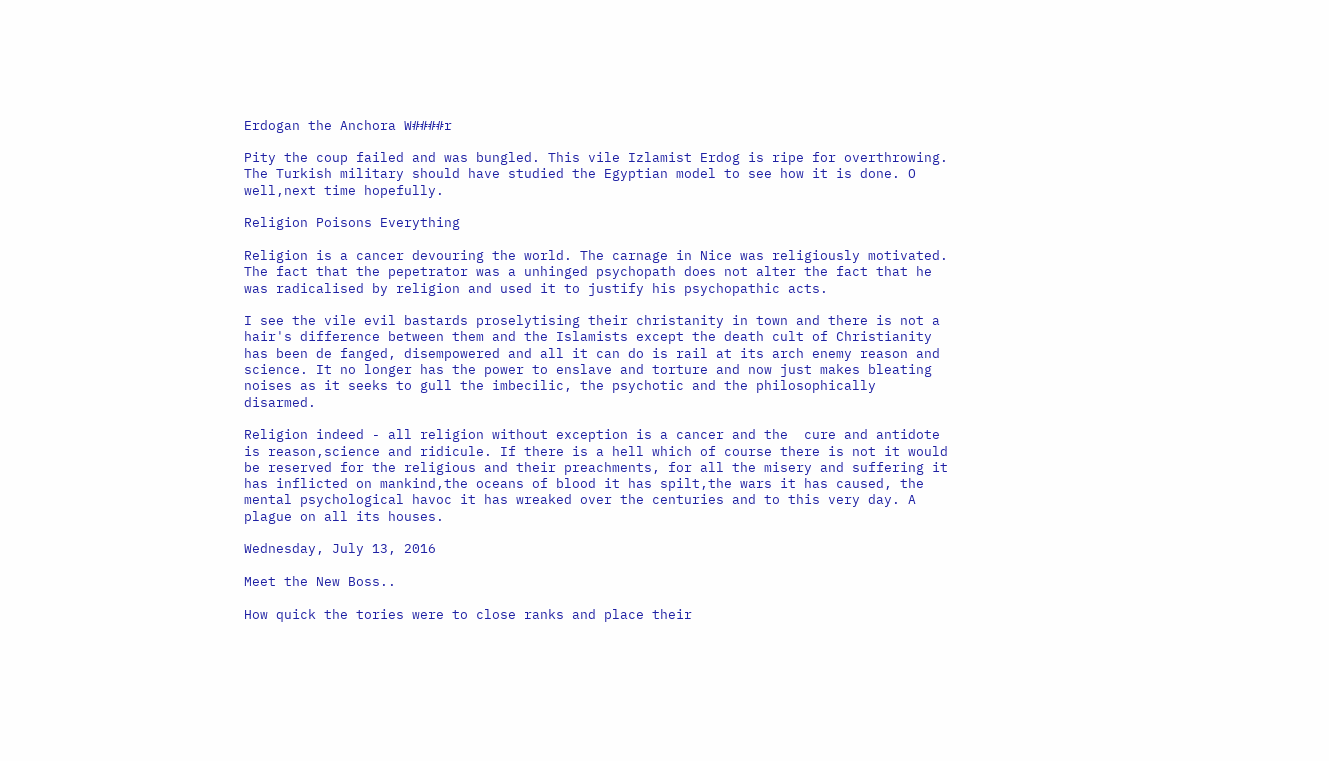Erdogan the Anchora W####r

Pity the coup failed and was bungled. This vile Izlamist Erdog is ripe for overthrowing. The Turkish military should have studied the Egyptian model to see how it is done. O well,next time hopefully.

Religion Poisons Everything

Religion is a cancer devouring the world. The carnage in Nice was religiously motivated. The fact that the pepetrator was a unhinged psychopath does not alter the fact that he was radicalised by religion and used it to justify his psychopathic acts.

I see the vile evil bastards proselytising their christanity in town and there is not a hair's difference between them and the Islamists except the death cult of Christianity has been de fanged, disempowered and all it can do is rail at its arch enemy reason and science. It no longer has the power to enslave and torture and now just makes bleating noises as it seeks to gull the imbecilic, the psychotic and the philosophically disarmed.

Religion indeed - all religion without exception is a cancer and the  cure and antidote is reason,science and ridicule. If there is a hell which of course there is not it would be reserved for the religious and their preachments, for all the misery and suffering it has inflicted on mankind,the oceans of blood it has spilt,the wars it has caused, the mental psychological havoc it has wreaked over the centuries and to this very day. A plague on all its houses.

Wednesday, July 13, 2016

Meet the New Boss..

How quick the tories were to close ranks and place their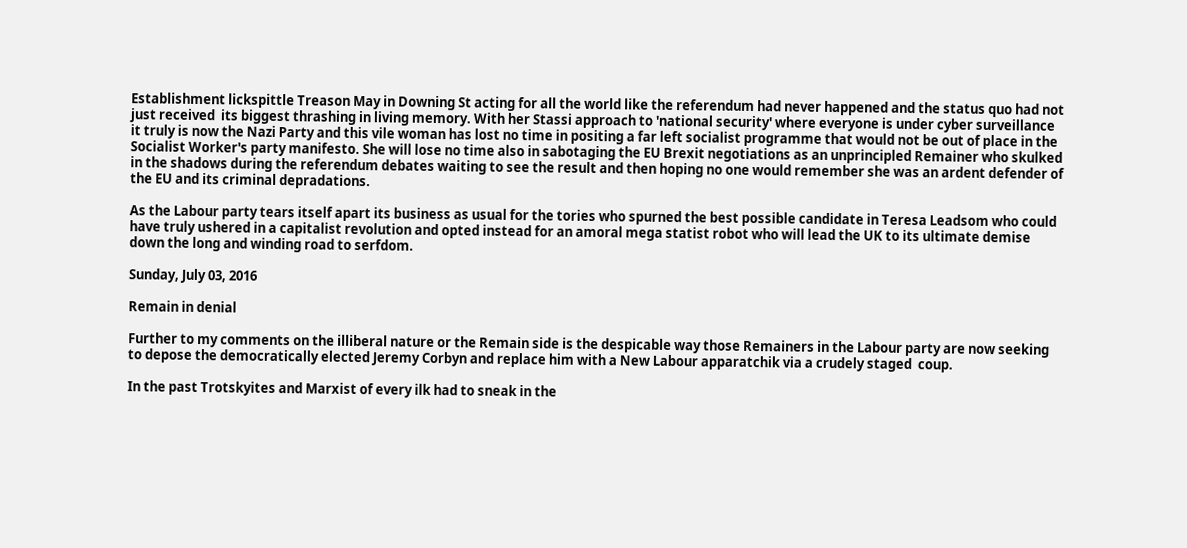Establishment lickspittle Treason May in Downing St acting for all the world like the referendum had never happened and the status quo had not just received  its biggest thrashing in living memory. With her Stassi approach to 'national security' where everyone is under cyber surveillance it truly is now the Nazi Party and this vile woman has lost no time in positing a far left socialist programme that would not be out of place in the Socialist Worker's party manifesto. She will lose no time also in sabotaging the EU Brexit negotiations as an unprincipled Remainer who skulked in the shadows during the referendum debates waiting to see the result and then hoping no one would remember she was an ardent defender of the EU and its criminal depradations.

As the Labour party tears itself apart its business as usual for the tories who spurned the best possible candidate in Teresa Leadsom who could have truly ushered in a capitalist revolution and opted instead for an amoral mega statist robot who will lead the UK to its ultimate demise down the long and winding road to serfdom.

Sunday, July 03, 2016

Remain in denial

Further to my comments on the illiberal nature or the Remain side is the despicable way those Remainers in the Labour party are now seeking to depose the democratically elected Jeremy Corbyn and replace him with a New Labour apparatchik via a crudely staged  coup.

In the past Trotskyites and Marxist of every ilk had to sneak in the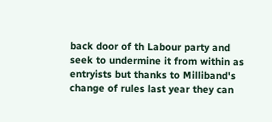back door of th Labour party and seek to undermine it from within as entryists but thanks to Milliband's change of rules last year they can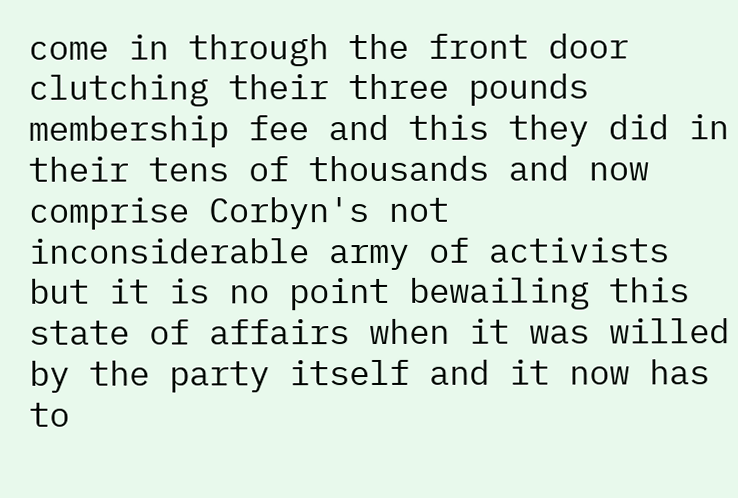come in through the front door clutching their three pounds membership fee and this they did in their tens of thousands and now comprise Corbyn's not inconsiderable army of activists but it is no point bewailing this state of affairs when it was willed by the party itself and it now has to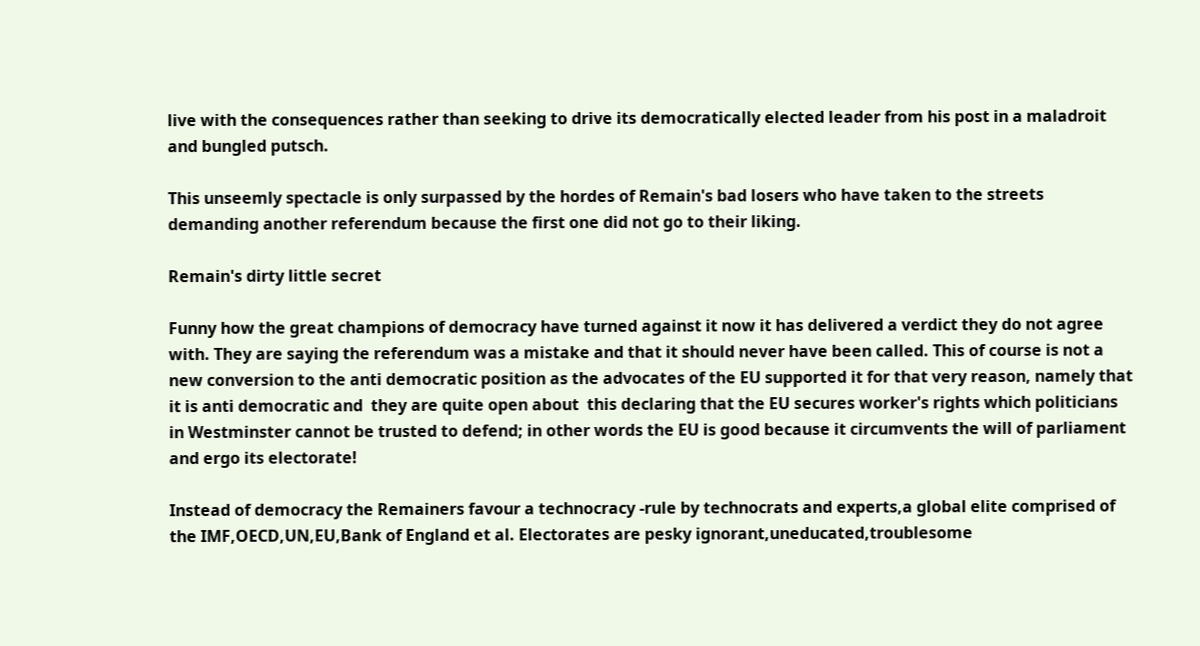live with the consequences rather than seeking to drive its democratically elected leader from his post in a maladroit and bungled putsch.

This unseemly spectacle is only surpassed by the hordes of Remain's bad losers who have taken to the streets demanding another referendum because the first one did not go to their liking.

Remain's dirty little secret

Funny how the great champions of democracy have turned against it now it has delivered a verdict they do not agree with. They are saying the referendum was a mistake and that it should never have been called. This of course is not a new conversion to the anti democratic position as the advocates of the EU supported it for that very reason, namely that it is anti democratic and  they are quite open about  this declaring that the EU secures worker's rights which politicians in Westminster cannot be trusted to defend; in other words the EU is good because it circumvents the will of parliament and ergo its electorate!

Instead of democracy the Remainers favour a technocracy -rule by technocrats and experts,a global elite comprised of the IMF,OECD,UN,EU,Bank of England et al. Electorates are pesky ignorant,uneducated,troublesome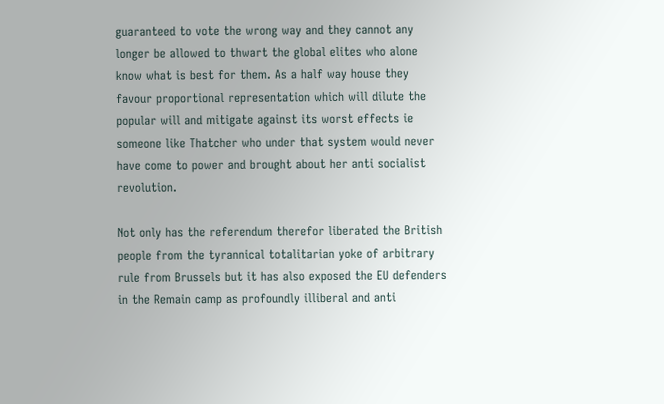guaranteed to vote the wrong way and they cannot any longer be allowed to thwart the global elites who alone know what is best for them. As a half way house they favour proportional representation which will dilute the popular will and mitigate against its worst effects ie someone like Thatcher who under that system would never have come to power and brought about her anti socialist revolution.

Not only has the referendum therefor liberated the British people from the tyrannical totalitarian yoke of arbitrary rule from Brussels but it has also exposed the EU defenders in the Remain camp as profoundly illiberal and anti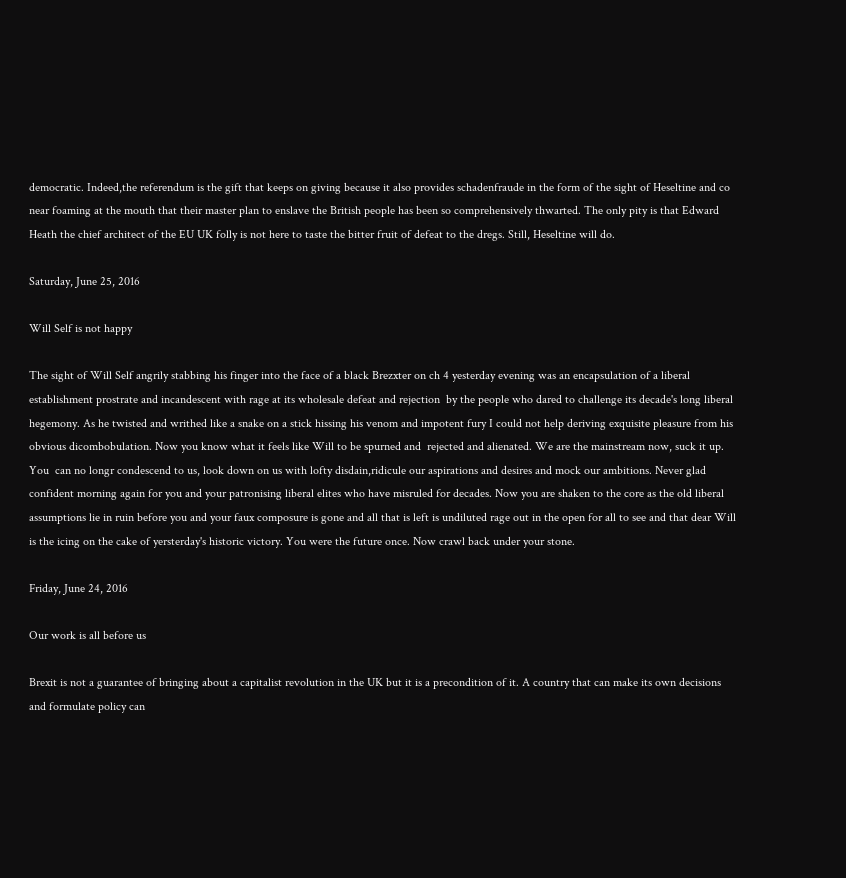democratic. Indeed,the referendum is the gift that keeps on giving because it also provides schadenfraude in the form of the sight of Heseltine and co near foaming at the mouth that their master plan to enslave the British people has been so comprehensively thwarted. The only pity is that Edward Heath the chief architect of the EU UK folly is not here to taste the bitter fruit of defeat to the dregs. Still, Heseltine will do.

Saturday, June 25, 2016

Will Self is not happy

The sight of Will Self angrily stabbing his finger into the face of a black Brezxter on ch 4 yesterday evening was an encapsulation of a liberal establishment prostrate and incandescent with rage at its wholesale defeat and rejection  by the people who dared to challenge its decade's long liberal hegemony. As he twisted and writhed like a snake on a stick hissing his venom and impotent fury I could not help deriving exquisite pleasure from his obvious dicombobulation. Now you know what it feels like Will to be spurned and  rejected and alienated. We are the mainstream now, suck it up. You  can no longr condescend to us, look down on us with lofty disdain,ridicule our aspirations and desires and mock our ambitions. Never glad confident morning again for you and your patronising liberal elites who have misruled for decades. Now you are shaken to the core as the old liberal assumptions lie in ruin before you and your faux composure is gone and all that is left is undiluted rage out in the open for all to see and that dear Will is the icing on the cake of yersterday's historic victory. You were the future once. Now crawl back under your stone.

Friday, June 24, 2016

Our work is all before us

Brexit is not a guarantee of bringing about a capitalist revolution in the UK but it is a precondition of it. A country that can make its own decisions and formulate policy can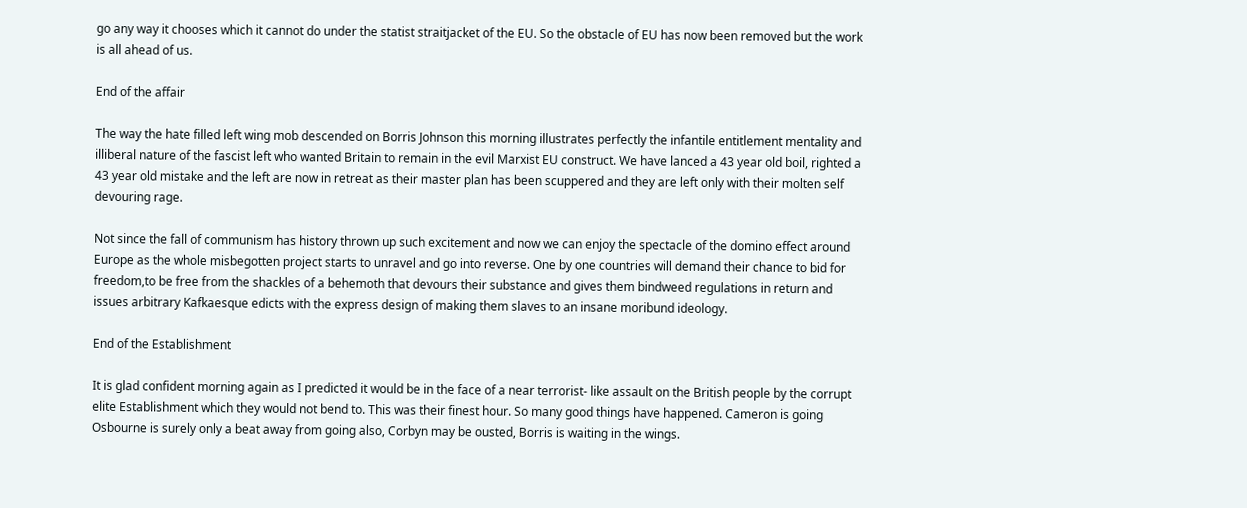go any way it chooses which it cannot do under the statist straitjacket of the EU. So the obstacle of EU has now been removed but the work is all ahead of us.

End of the affair

The way the hate filled left wing mob descended on Borris Johnson this morning illustrates perfectly the infantile entitlement mentality and illiberal nature of the fascist left who wanted Britain to remain in the evil Marxist EU construct. We have lanced a 43 year old boil, righted a 43 year old mistake and the left are now in retreat as their master plan has been scuppered and they are left only with their molten self  devouring rage.

Not since the fall of communism has history thrown up such excitement and now we can enjoy the spectacle of the domino effect around Europe as the whole misbegotten project starts to unravel and go into reverse. One by one countries will demand their chance to bid for freedom,to be free from the shackles of a behemoth that devours their substance and gives them bindweed regulations in return and issues arbitrary Kafkaesque edicts with the express design of making them slaves to an insane moribund ideology.

End of the Establishment

It is glad confident morning again as I predicted it would be in the face of a near terrorist- like assault on the British people by the corrupt elite Establishment which they would not bend to. This was their finest hour. So many good things have happened. Cameron is going Osbourne is surely only a beat away from going also, Corbyn may be ousted, Borris is waiting in the wings.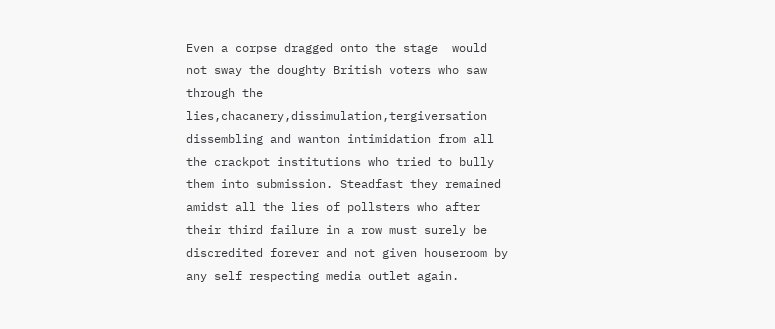Even a corpse dragged onto the stage  would not sway the doughty British voters who saw through the lies,chacanery,dissimulation,tergiversation dissembling and wanton intimidation from all the crackpot institutions who tried to bully them into submission. Steadfast they remained amidst all the lies of pollsters who after their third failure in a row must surely be discredited forever and not given houseroom by any self respecting media outlet again.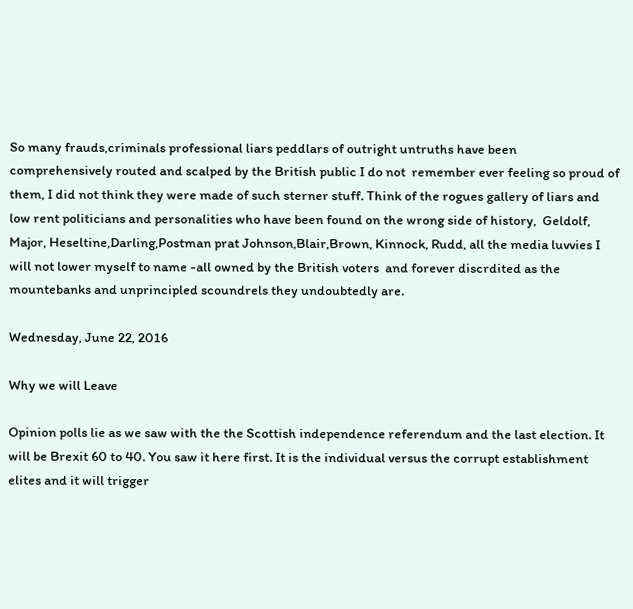So many frauds,criminals professional liars peddlars of outright untruths have been comprehensively routed and scalped by the British public I do not  remember ever feeling so proud of them, I did not think they were made of such sterner stuff. Think of the rogues gallery of liars and low rent politicians and personalities who have been found on the wrong side of history,  Geldolf, Major, Heseltine,Darling,Postman prat Johnson,Blair,Brown, Kinnock, Rudd, all the media luvvies I will not lower myself to name -all owned by the British voters  and forever discrdited as the mountebanks and unprincipled scoundrels they undoubtedly are.

Wednesday, June 22, 2016

Why we will Leave

Opinion polls lie as we saw with the the Scottish independence referendum and the last election. It will be Brexit 60 to 40. You saw it here first. It is the individual versus the corrupt establishment elites and it will trigger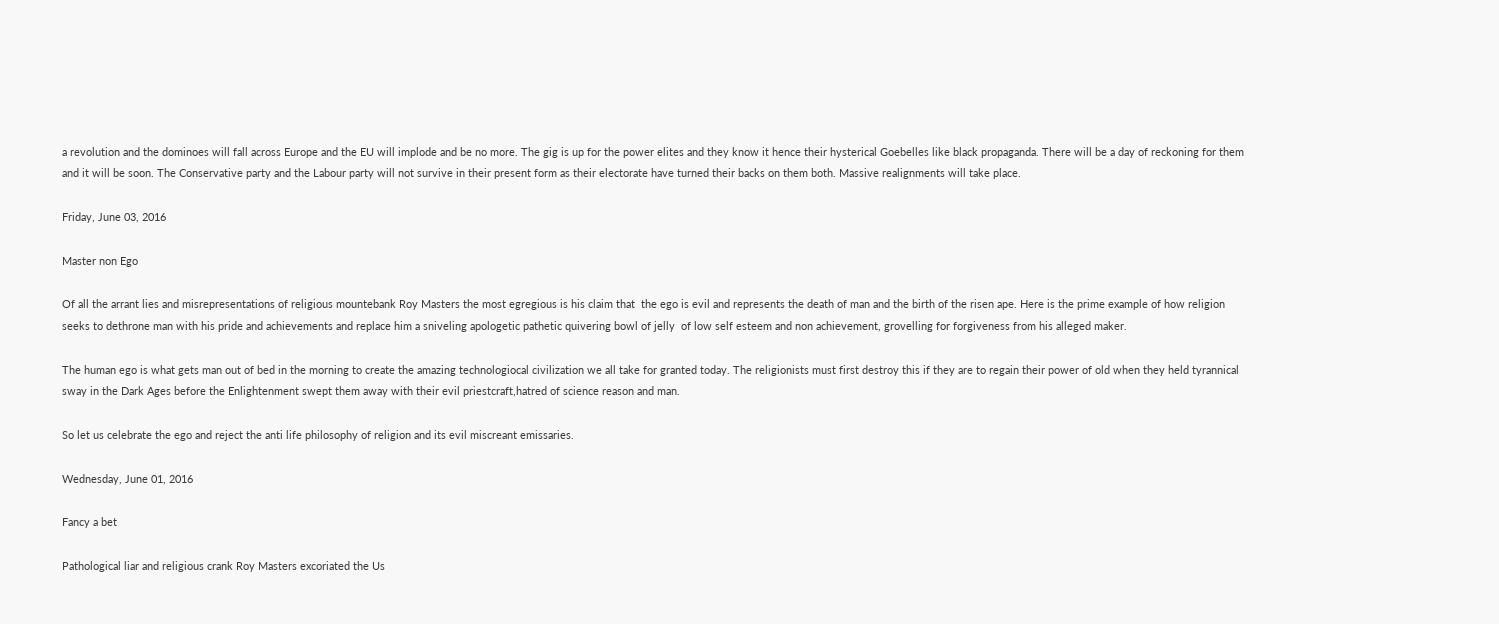a revolution and the dominoes will fall across Europe and the EU will implode and be no more. The gig is up for the power elites and they know it hence their hysterical Goebelles like black propaganda. There will be a day of reckoning for them and it will be soon. The Conservative party and the Labour party will not survive in their present form as their electorate have turned their backs on them both. Massive realignments will take place.

Friday, June 03, 2016

Master non Ego

Of all the arrant lies and misrepresentations of religious mountebank Roy Masters the most egregious is his claim that  the ego is evil and represents the death of man and the birth of the risen ape. Here is the prime example of how religion seeks to dethrone man with his pride and achievements and replace him a sniveling apologetic pathetic quivering bowl of jelly  of low self esteem and non achievement, grovelling for forgiveness from his alleged maker.

The human ego is what gets man out of bed in the morning to create the amazing technologiocal civilization we all take for granted today. The religionists must first destroy this if they are to regain their power of old when they held tyrannical sway in the Dark Ages before the Enlightenment swept them away with their evil priestcraft,hatred of science reason and man.

So let us celebrate the ego and reject the anti life philosophy of religion and its evil miscreant emissaries.

Wednesday, June 01, 2016

Fancy a bet

Pathological liar and religious crank Roy Masters excoriated the Us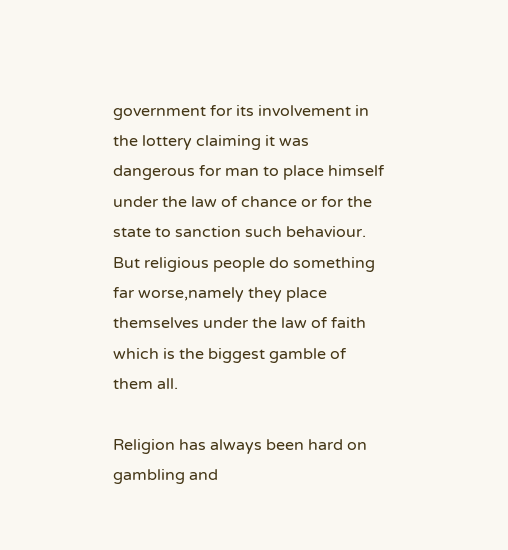government for its involvement in the lottery claiming it was dangerous for man to place himself under the law of chance or for the state to sanction such behaviour. But religious people do something far worse,namely they place themselves under the law of faith which is the biggest gamble of them all.

Religion has always been hard on gambling and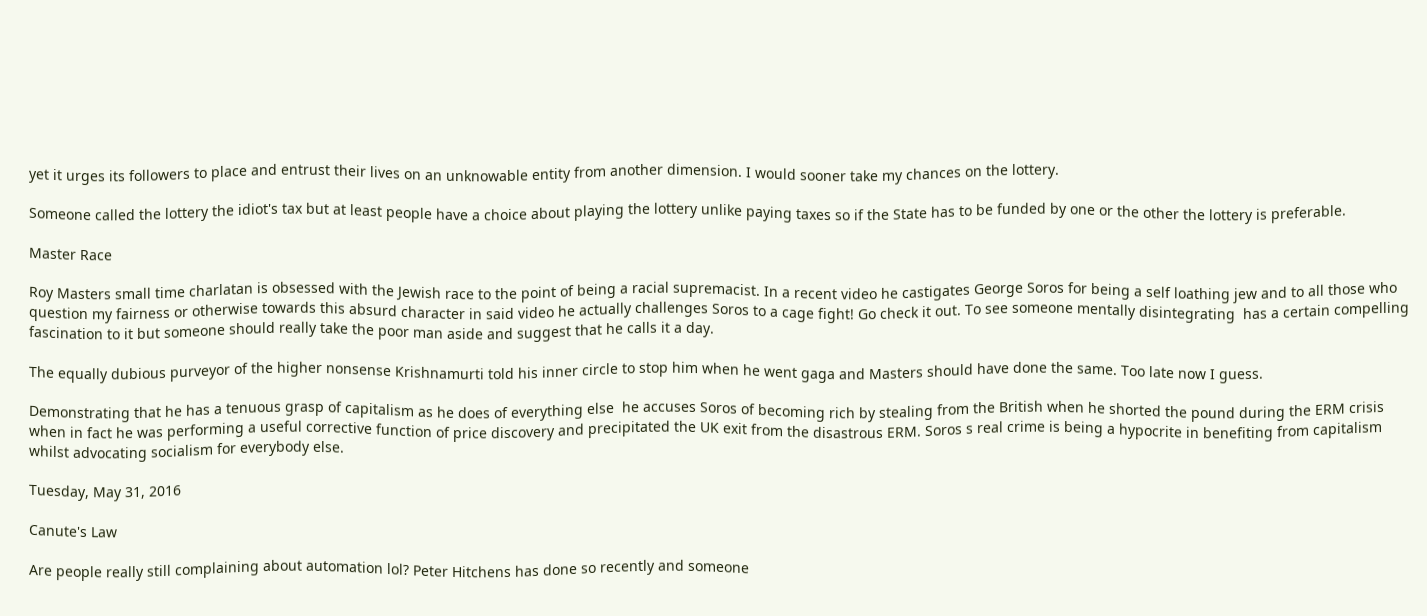yet it urges its followers to place and entrust their lives on an unknowable entity from another dimension. I would sooner take my chances on the lottery.

Someone called the lottery the idiot's tax but at least people have a choice about playing the lottery unlike paying taxes so if the State has to be funded by one or the other the lottery is preferable.

Master Race

Roy Masters small time charlatan is obsessed with the Jewish race to the point of being a racial supremacist. In a recent video he castigates George Soros for being a self loathing jew and to all those who question my fairness or otherwise towards this absurd character in said video he actually challenges Soros to a cage fight! Go check it out. To see someone mentally disintegrating  has a certain compelling fascination to it but someone should really take the poor man aside and suggest that he calls it a day.

The equally dubious purveyor of the higher nonsense Krishnamurti told his inner circle to stop him when he went gaga and Masters should have done the same. Too late now I guess.

Demonstrating that he has a tenuous grasp of capitalism as he does of everything else  he accuses Soros of becoming rich by stealing from the British when he shorted the pound during the ERM crisis when in fact he was performing a useful corrective function of price discovery and precipitated the UK exit from the disastrous ERM. Soros s real crime is being a hypocrite in benefiting from capitalism whilst advocating socialism for everybody else.

Tuesday, May 31, 2016

Canute's Law

Are people really still complaining about automation lol? Peter Hitchens has done so recently and someone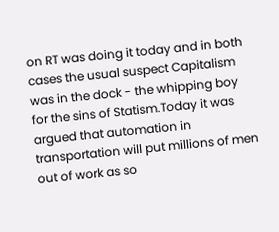on RT was doing it today and in both cases the usual suspect Capitalism was in the dock - the whipping boy for the sins of Statism.Today it was argued that automation in transportation will put millions of men out of work as so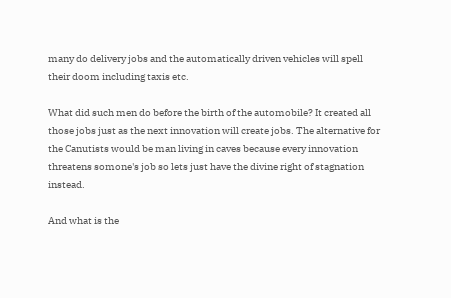many do delivery jobs and the automatically driven vehicles will spell their doom including taxis etc.

What did such men do before the birth of the automobile? It created all those jobs just as the next innovation will create jobs. The alternative for the Canutists would be man living in caves because every innovation threatens somone's job so lets just have the divine right of stagnation instead.

And what is the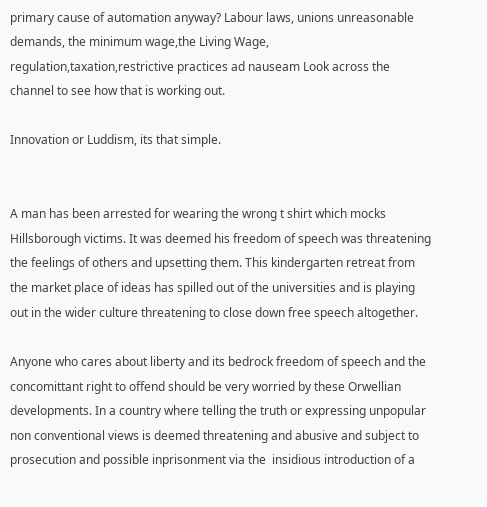primary cause of automation anyway? Labour laws, unions unreasonable demands, the minimum wage,the Living Wage, regulation,taxation,restrictive practices ad nauseam Look across the channel to see how that is working out.

Innovation or Luddism, its that simple.


A man has been arrested for wearing the wrong t shirt which mocks Hillsborough victims. It was deemed his freedom of speech was threatening the feelings of others and upsetting them. This kindergarten retreat from the market place of ideas has spilled out of the universities and is playing out in the wider culture threatening to close down free speech altogether.

Anyone who cares about liberty and its bedrock freedom of speech and the concomittant right to offend should be very worried by these Orwellian developments. In a country where telling the truth or expressing unpopular non conventional views is deemed threatening and abusive and subject to prosecution and possible inprisonment via the  insidious introduction of a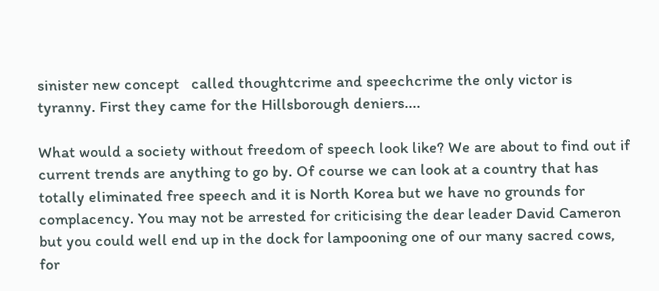sinister new concept   called thoughtcrime and speechcrime the only victor is tyranny. First they came for the Hillsborough deniers....

What would a society without freedom of speech look like? We are about to find out if current trends are anything to go by. Of course we can look at a country that has totally eliminated free speech and it is North Korea but we have no grounds for complacency. You may not be arrested for criticising the dear leader David Cameron but you could well end up in the dock for lampooning one of our many sacred cows, for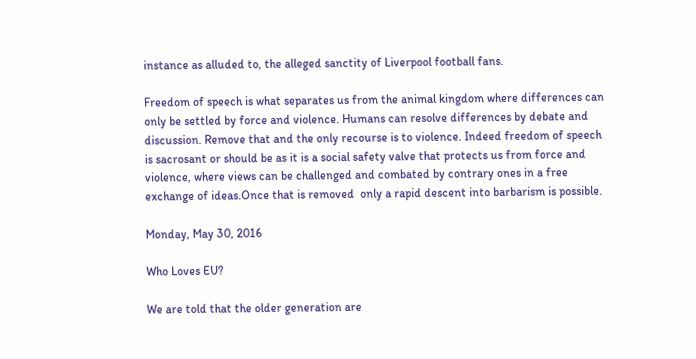instance as alluded to, the alleged sanctity of Liverpool football fans.

Freedom of speech is what separates us from the animal kingdom where differences can only be settled by force and violence. Humans can resolve differences by debate and discussion. Remove that and the only recourse is to violence. Indeed freedom of speech is sacrosant or should be as it is a social safety valve that protects us from force and violence, where views can be challenged and combated by contrary ones in a free exchange of ideas.Once that is removed  only a rapid descent into barbarism is possible.

Monday, May 30, 2016

Who Loves EU?

We are told that the older generation are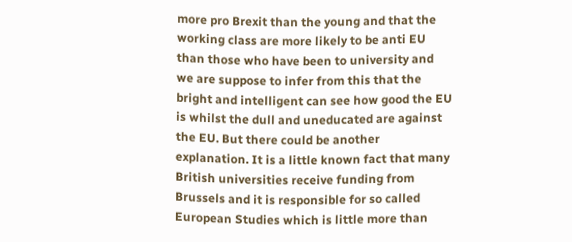more pro Brexit than the young and that the working class are more likely to be anti EU than those who have been to university and we are suppose to infer from this that the bright and intelligent can see how good the EU is whilst the dull and uneducated are against the EU. But there could be another explanation. It is a little known fact that many British universities receive funding from Brussels and it is responsible for so called European Studies which is little more than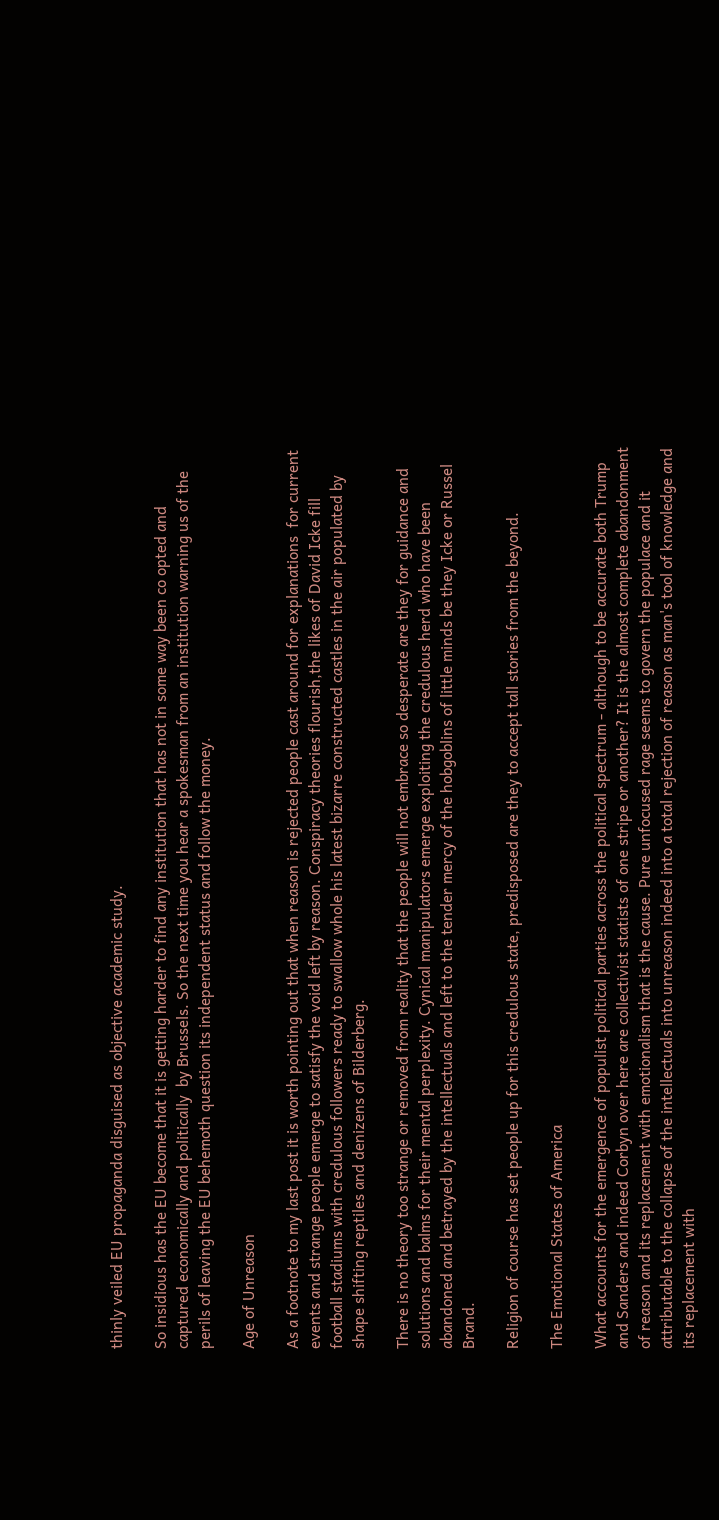thinly veiled EU propaganda disguised as objective academic study.

So insidious has the EU become that it is getting harder to find any institution that has not in some way been co opted and captured economically and politically  by Brussels. So the next time you hear a spokesman from an institution warning us of the perils of leaving the EU behemoth question its independent status and follow the money.

Age of Unreason

As a footnote to my last post it is worth pointing out that when reason is rejected people cast around for explanations  for current events and strange people emerge to satisfy the void left by reason. Conspiracy theories flourish,the likes of David Icke fill football stadiums with credulous followers ready to swallow whole his latest bizarre constructed castles in the air populated by shape shifting reptiles and denizens of Bilderberg.

There is no theory too strange or removed from reality that the people will not embrace so desperate are they for guidance and solutions and balms for their mental perplexity. Cynical manipulators emerge exploiting the credulous herd who have been abandoned and betrayed by the intellectuals and left to the tender mercy of the hobgoblins of little minds be they Icke or Russel Brand.

Religion of course has set people up for this credulous state, predisposed are they to accept tall stories from the beyond.

The Emotional States of America

What accounts for the emergence of populist political parties across the political spectrum - although to be accurate both Trump and Sanders and indeed Corbyn over here are collectivist statists of one stripe or another? It is the almost complete abandonment of reason and its replacement with emotionalism that is the cause. Pure unfocused rage seems to govern the populace and it attributable to the collapse of the intellectuals into unreason indeed into a total rejection of reason as man's tool of knowledge and its replacement with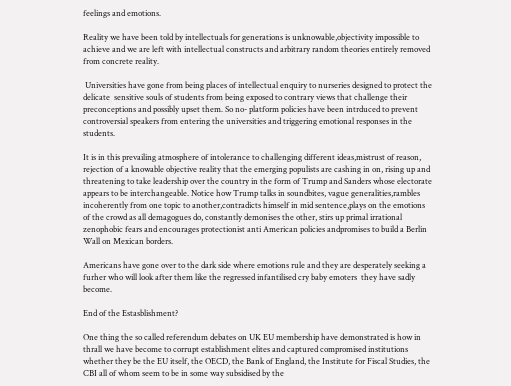feelings and emotions.

Reality we have been told by intellectuals for generations is unknowable,objectivity impossible to achieve and we are left with intellectual constructs and arbitrary random theories entirely removed from concrete reality.

 Universities have gone from being places of intellectual enquiry to nurseries designed to protect the delicate  sensitive souls of students from being exposed to contrary views that challenge their preconceptions and possibly upset them. So no- platform policies have been intrduced to prevent controversial speakers from entering the universities and triggering emotional responses in the students.

It is in this prevailing atmosphere of intolerance to challenging different ideas,mistrust of reason, rejection of a knowable objective reality that the emerging populists are cashing in on, rising up and threatening to take leadership over the country in the form of Trump and Sanders whose electorate appears to be interchangeable. Notice how Trump talks in soundbites, vague generalities,rambles incoherently from one topic to another,contradicts himself in mid sentence,plays on the emotions of the crowd as all demagogues do, constantly demonises the other, stirs up primal irrational zenophobic fears and encourages protectionist anti American policies andpromises to build a Berlin Wall on Mexican borders.

Americans have gone over to the dark side where emotions rule and they are desperately seeking a furher who will look after them like the regressed infantilised cry baby emoters  they have sadly become.

End of the Estasblishment?

One thing the so called referendum debates on UK EU membership have demonstrated is how in thrall we have become to corrupt establishment elites and captured compromised institutions whether they be the EU itself, the OECD, the Bank of England, the Institute for Fiscal Studies, the CBI all of whom seem to be in some way subsidised by the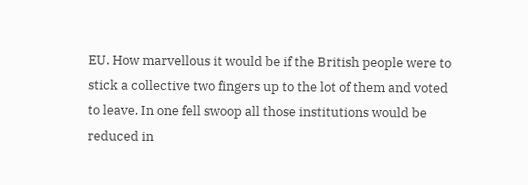EU. How marvellous it would be if the British people were to stick a collective two fingers up to the lot of them and voted to leave. In one fell swoop all those institutions would be reduced in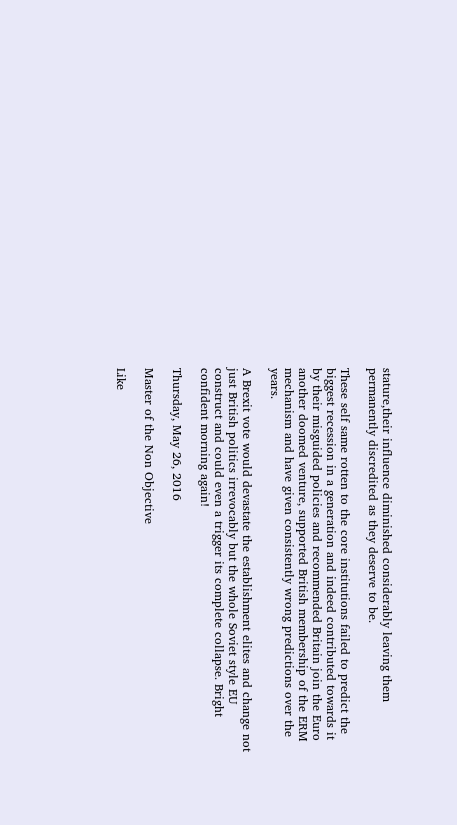stature,their influence diminished considerably leaving them permanently discredited as they deserve to be.

These self same rotten to the core institutions failed to predict the biggest recession in a generation and indeed contributed towards it by their misguided policies and recommended Britain join the Euro another doomed venture, supported British membership of the ERM mechanism and have given consistently wrong predictions over the years.

A Brexit vote would devastate the establishment elites and change not just British politics irrevocably but the whole Soviet style EU construct and could even a trigger its complete collapse. Bright confident morning again!

Thursday, May 26, 2016

Master of the Non Objective

Like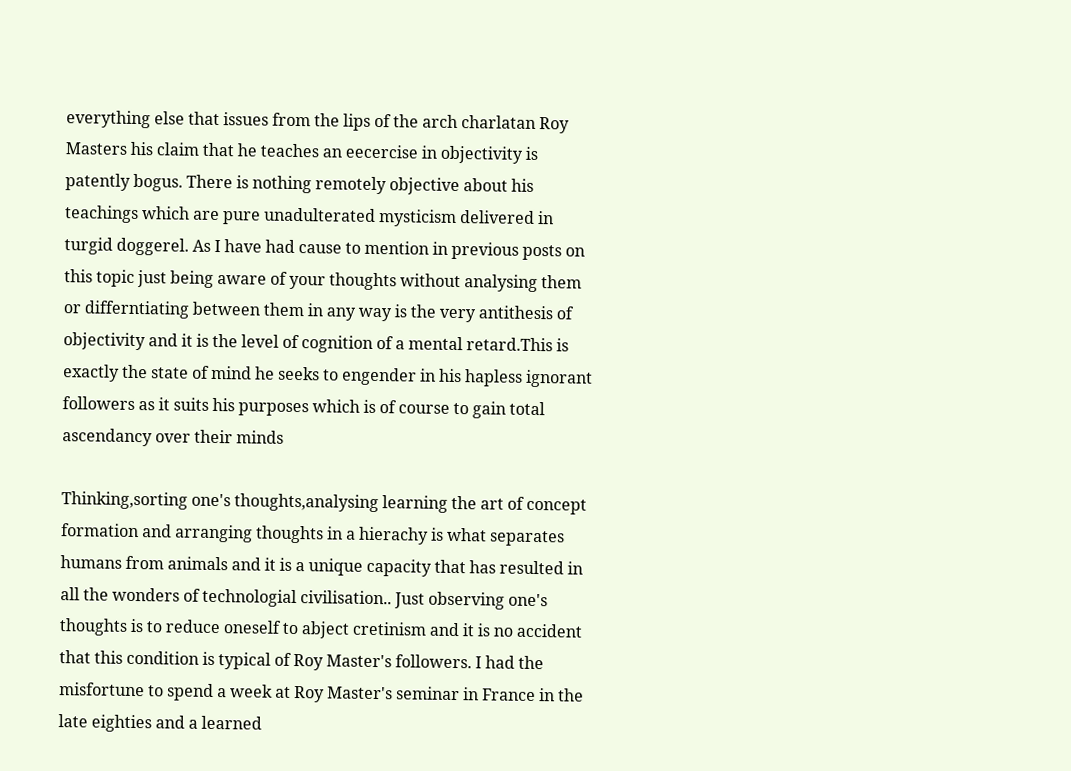everything else that issues from the lips of the arch charlatan Roy Masters his claim that he teaches an eecercise in objectivity is patently bogus. There is nothing remotely objective about his teachings which are pure unadulterated mysticism delivered in turgid doggerel. As I have had cause to mention in previous posts on this topic just being aware of your thoughts without analysing them or differntiating between them in any way is the very antithesis of objectivity and it is the level of cognition of a mental retard.This is exactly the state of mind he seeks to engender in his hapless ignorant followers as it suits his purposes which is of course to gain total ascendancy over their minds

Thinking,sorting one's thoughts,analysing learning the art of concept formation and arranging thoughts in a hierachy is what separates humans from animals and it is a unique capacity that has resulted in all the wonders of technologial civilisation.. Just observing one's thoughts is to reduce oneself to abject cretinism and it is no accident that this condition is typical of Roy Master's followers. I had the misfortune to spend a week at Roy Master's seminar in France in the late eighties and a learned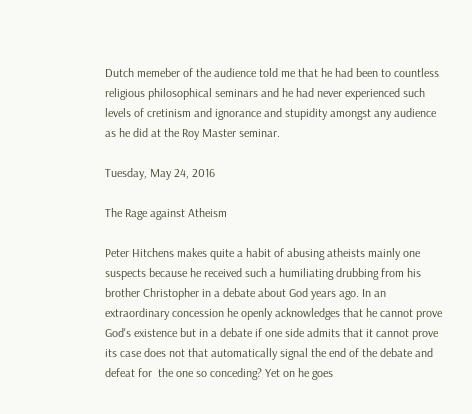Dutch memeber of the audience told me that he had been to countless religious philosophical seminars and he had never experienced such levels of cretinism and ignorance and stupidity amongst any audience as he did at the Roy Master seminar.

Tuesday, May 24, 2016

The Rage against Atheism

Peter Hitchens makes quite a habit of abusing atheists mainly one suspects because he received such a humiliating drubbing from his brother Christopher in a debate about God years ago. In an extraordinary concession he openly acknowledges that he cannot prove God's existence but in a debate if one side admits that it cannot prove its case does not that automatically signal the end of the debate and  defeat for  the one so conceding? Yet on he goes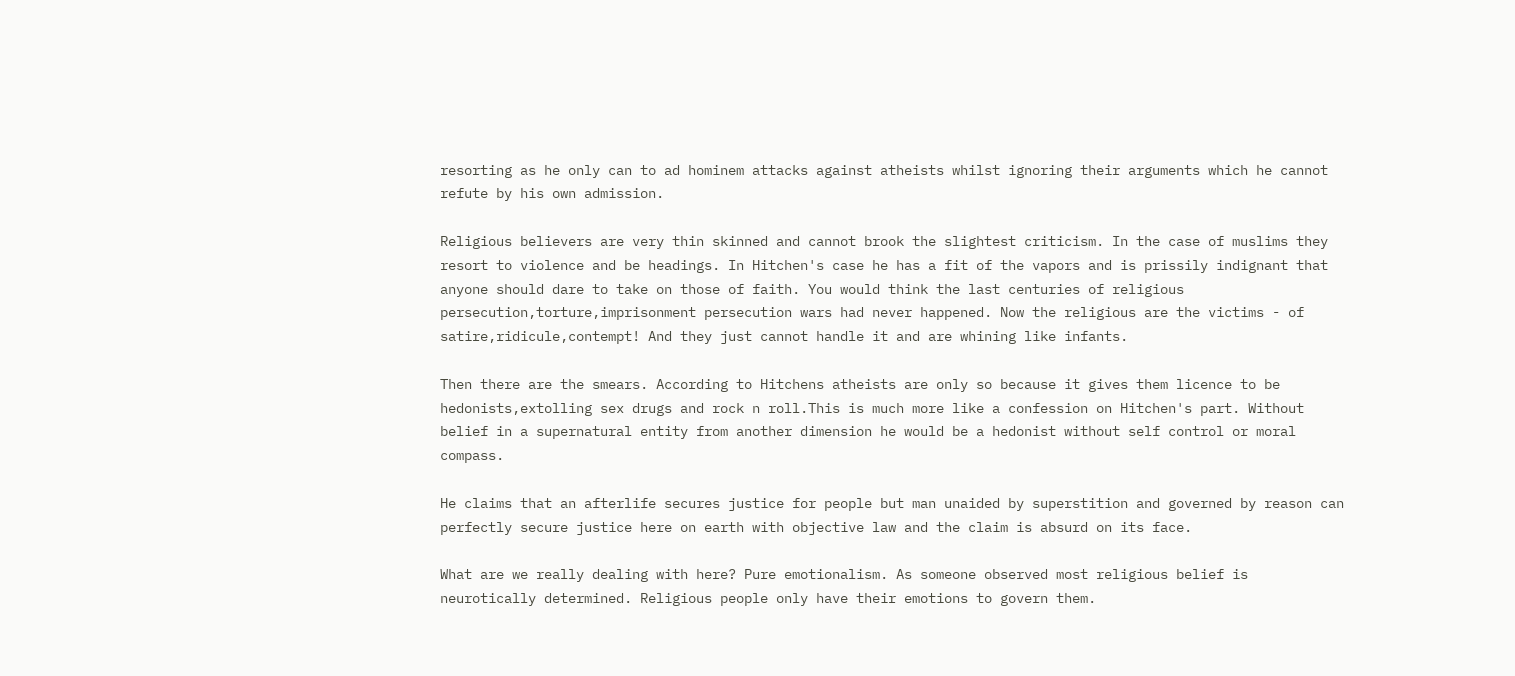resorting as he only can to ad hominem attacks against atheists whilst ignoring their arguments which he cannot refute by his own admission.

Religious believers are very thin skinned and cannot brook the slightest criticism. In the case of muslims they resort to violence and be headings. In Hitchen's case he has a fit of the vapors and is prissily indignant that anyone should dare to take on those of faith. You would think the last centuries of religious persecution,torture,imprisonment persecution wars had never happened. Now the religious are the victims - of satire,ridicule,contempt! And they just cannot handle it and are whining like infants.

Then there are the smears. According to Hitchens atheists are only so because it gives them licence to be hedonists,extolling sex drugs and rock n roll.This is much more like a confession on Hitchen's part. Without belief in a supernatural entity from another dimension he would be a hedonist without self control or moral compass.

He claims that an afterlife secures justice for people but man unaided by superstition and governed by reason can perfectly secure justice here on earth with objective law and the claim is absurd on its face.

What are we really dealing with here? Pure emotionalism. As someone observed most religious belief is neurotically determined. Religious people only have their emotions to govern them.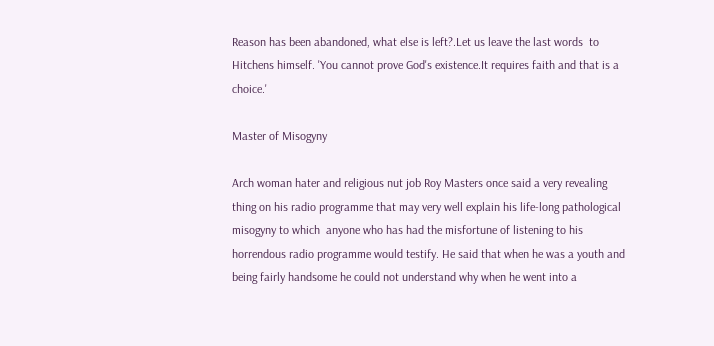Reason has been abandoned, what else is left?.Let us leave the last words  to Hitchens himself. 'You cannot prove God's existence.It requires faith and that is a choice.'

Master of Misogyny

Arch woman hater and religious nut job Roy Masters once said a very revealing thing on his radio programme that may very well explain his life-long pathological misogyny to which  anyone who has had the misfortune of listening to his horrendous radio programme would testify. He said that when he was a youth and being fairly handsome he could not understand why when he went into a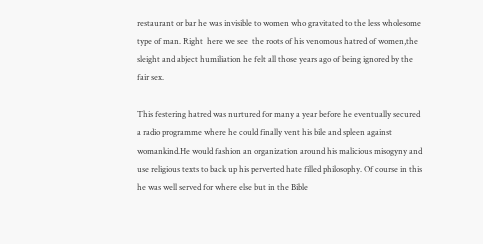restaurant or bar he was invisible to women who gravitated to the less wholesome type of man. Right  here we see  the roots of his venomous hatred of women,the sleight and abject humiliation he felt all those years ago of being ignored by the fair sex.

This festering hatred was nurtured for many a year before he eventually secured a radio programme where he could finally vent his bile and spleen against womankind.He would fashion an organization around his malicious misogyny and use religious texts to back up his perverted hate filled philosophy. Of course in this he was well served for where else but in the Bible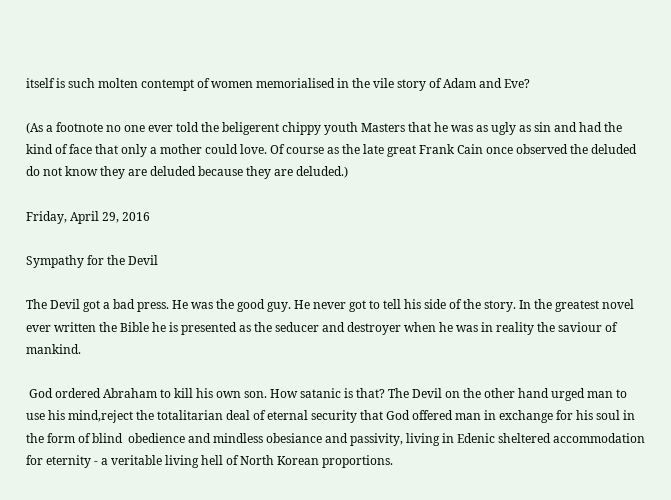itself is such molten contempt of women memorialised in the vile story of Adam and Eve?

(As a footnote no one ever told the beligerent chippy youth Masters that he was as ugly as sin and had the kind of face that only a mother could love. Of course as the late great Frank Cain once observed the deluded do not know they are deluded because they are deluded.)

Friday, April 29, 2016

Sympathy for the Devil

The Devil got a bad press. He was the good guy. He never got to tell his side of the story. In the greatest novel ever written the Bible he is presented as the seducer and destroyer when he was in reality the saviour of mankind.

 God ordered Abraham to kill his own son. How satanic is that? The Devil on the other hand urged man to use his mind,reject the totalitarian deal of eternal security that God offered man in exchange for his soul in the form of blind  obedience and mindless obesiance and passivity, living in Edenic sheltered accommodation for eternity - a veritable living hell of North Korean proportions.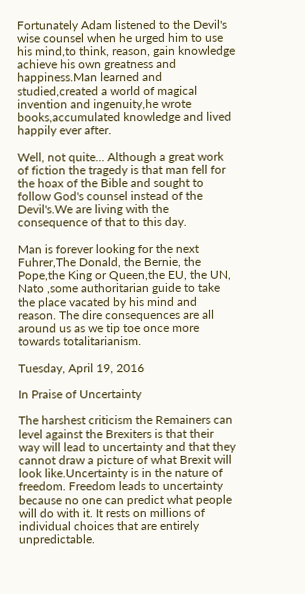Fortunately Adam listened to the Devil's wise counsel when he urged him to use his mind,to think, reason, gain knowledge achieve his own greatness and happiness.Man learned and studied,created a world of magical invention and ingenuity,he wrote books,accumulated knowledge and lived happily ever after.

Well, not quite... Although a great work of fiction the tragedy is that man fell for the hoax of the Bible and sought to follow God's counsel instead of the Devil's.We are living with the consequence of that to this day.

Man is forever looking for the next Fuhrer,The Donald, the Bernie, the Pope,the King or Queen,the EU, the UN, Nato ,some authoritarian guide to take the place vacated by his mind and reason. The dire consequences are all around us as we tip toe once more towards totalitarianism.

Tuesday, April 19, 2016

In Praise of Uncertainty

The harshest criticism the Remainers can level against the Brexiters is that their way will lead to uncertainty and that they cannot draw a picture of what Brexit will look like.Uncertainty is in the nature of freedom. Freedom leads to uncertainty because no one can predict what people will do with it. It rests on millions of individual choices that are entirely unpredictable.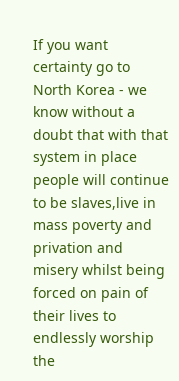If you want certainty go to North Korea - we know without a doubt that with that system in place people will continue to be slaves,live in mass poverty and privation and misery whilst being forced on pain of their lives to endlessly worship the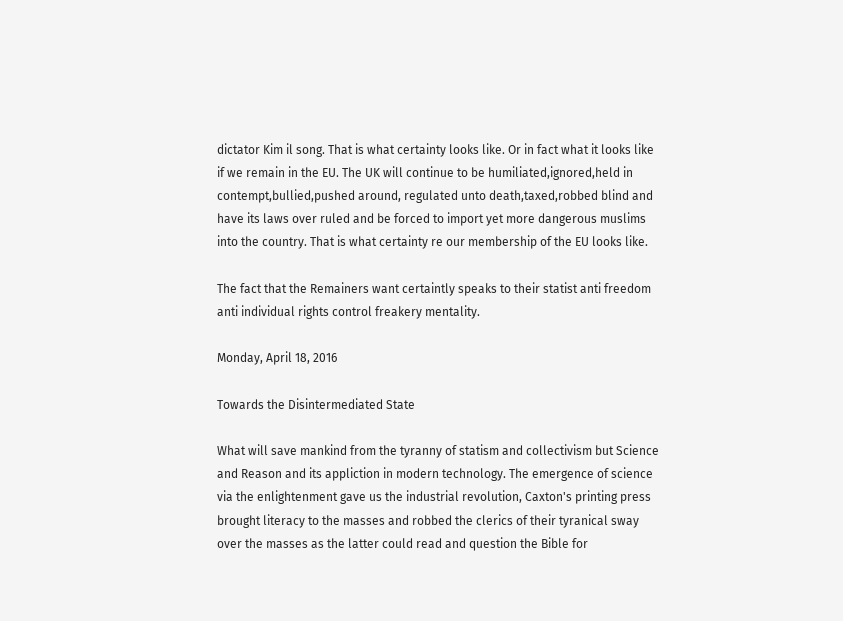dictator Kim il song. That is what certainty looks like. Or in fact what it looks like if we remain in the EU. The UK will continue to be humiliated,ignored,held in contempt,bullied,pushed around, regulated unto death,taxed,robbed blind and have its laws over ruled and be forced to import yet more dangerous muslims into the country. That is what certainty re our membership of the EU looks like.

The fact that the Remainers want certaintly speaks to their statist anti freedom anti individual rights control freakery mentality.

Monday, April 18, 2016

Towards the Disintermediated State

What will save mankind from the tyranny of statism and collectivism but Science and Reason and its appliction in modern technology. The emergence of science via the enlightenment gave us the industrial revolution, Caxton's printing press brought literacy to the masses and robbed the clerics of their tyranical sway over the masses as the latter could read and question the Bible for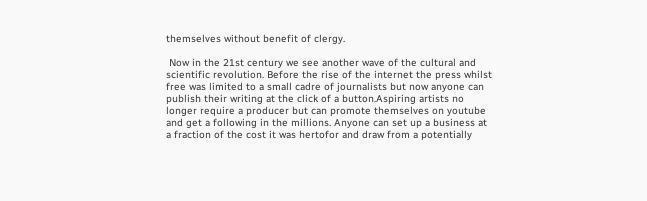themselves without benefit of clergy.

 Now in the 21st century we see another wave of the cultural and scientific revolution. Before the rise of the internet the press whilst free was limited to a small cadre of journalists but now anyone can publish their writing at the click of a button.Aspiring artists no longer require a producer but can promote themselves on youtube and get a following in the millions. Anyone can set up a business at a fraction of the cost it was hertofor and draw from a potentially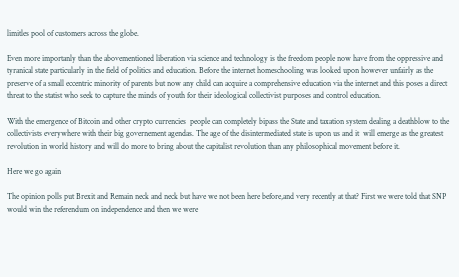limitles pool of customers across the globe.

Even more importanly than the abovementioned liberation via science and technology is the freedom people now have from the oppressive and tyranical state particularly in the field of politics and education. Before the internet homeschooling was looked upon however unfairly as the preserve of a small eccentric minority of parents but now any child can acquire a comprehensive education via the internet and this poses a direct threat to the statist who seek to capture the minds of youth for their ideological collectivist purposes and control education.

With the emergence of Bitcoin and other crypto currencies  people can completely bipass the State and taxation system dealing a deathblow to the collectivists everywhere with their big governement agendas. The age of the disintermediated state is upon us and it  will emerge as the greatest revolution in world history and will do more to bring about the capitalist revolution than any philosophical movement before it.

Here we go again

The opinion polls put Brexit and Remain neck and neck but have we not been here before,and very recently at that? First we were told that SNP would win the referendum on independence and then we were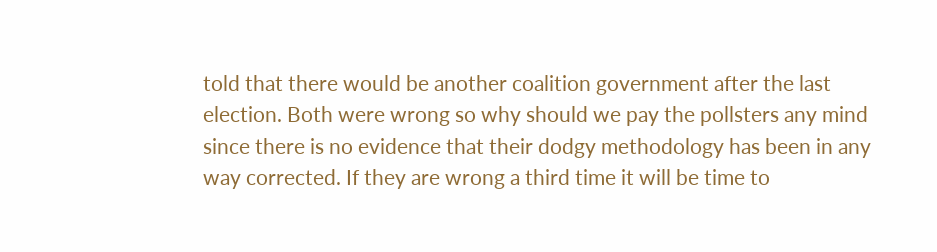told that there would be another coalition government after the last election. Both were wrong so why should we pay the pollsters any mind since there is no evidence that their dodgy methodology has been in any way corrected. If they are wrong a third time it will be time to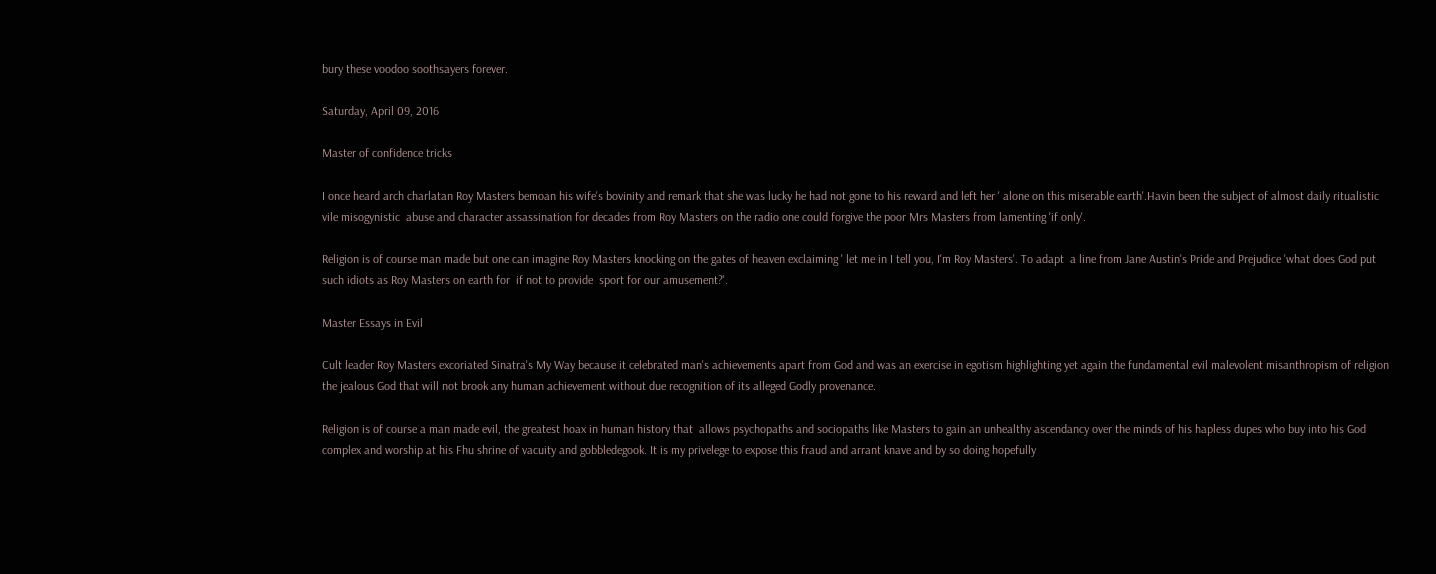bury these voodoo soothsayers forever.

Saturday, April 09, 2016

Master of confidence tricks

I once heard arch charlatan Roy Masters bemoan his wife's bovinity and remark that she was lucky he had not gone to his reward and left her ' alone on this miserable earth'.Havin been the subject of almost daily ritualistic vile misogynistic  abuse and character assassination for decades from Roy Masters on the radio one could forgive the poor Mrs Masters from lamenting 'if only'.

Religion is of course man made but one can imagine Roy Masters knocking on the gates of heaven exclaiming ' let me in I tell you, I'm Roy Masters'. To adapt  a line from Jane Austin's Pride and Prejudice 'what does God put such idiots as Roy Masters on earth for  if not to provide  sport for our amusement?'.

Master Essays in Evil

Cult leader Roy Masters excoriated Sinatra's My Way because it celebrated man's achievements apart from God and was an exercise in egotism highlighting yet again the fundamental evil malevolent misanthropism of religion the jealous God that will not brook any human achievement without due recognition of its alleged Godly provenance.

Religion is of course a man made evil, the greatest hoax in human history that  allows psychopaths and sociopaths like Masters to gain an unhealthy ascendancy over the minds of his hapless dupes who buy into his God complex and worship at his Fhu shrine of vacuity and gobbledegook. It is my privelege to expose this fraud and arrant knave and by so doing hopefully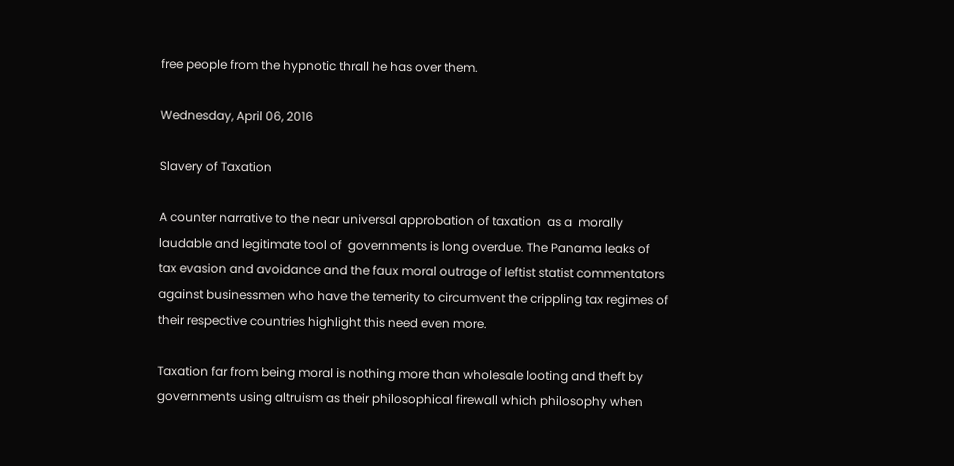free people from the hypnotic thrall he has over them.

Wednesday, April 06, 2016

Slavery of Taxation

A counter narrative to the near universal approbation of taxation  as a  morally laudable and legitimate tool of  governments is long overdue. The Panama leaks of tax evasion and avoidance and the faux moral outrage of leftist statist commentators against businessmen who have the temerity to circumvent the crippling tax regimes of their respective countries highlight this need even more.

Taxation far from being moral is nothing more than wholesale looting and theft by governments using altruism as their philosophical firewall which philosophy when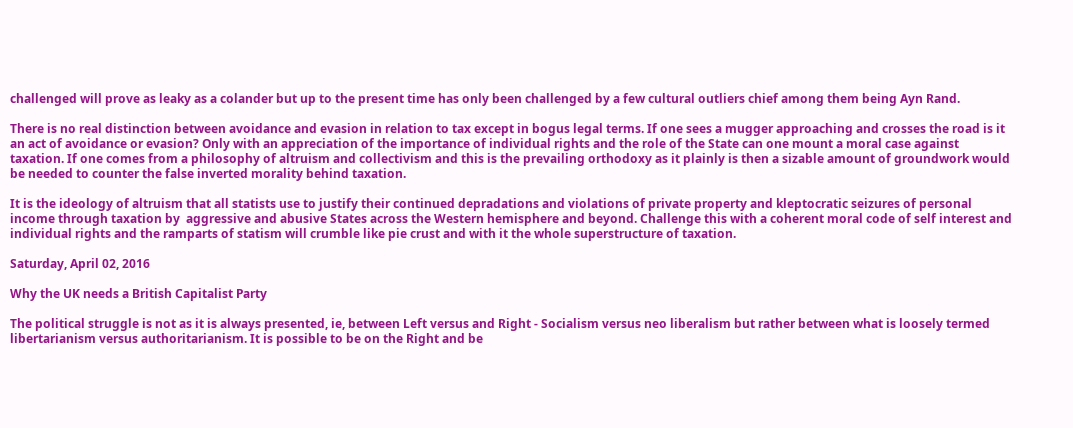challenged will prove as leaky as a colander but up to the present time has only been challenged by a few cultural outliers chief among them being Ayn Rand.

There is no real distinction between avoidance and evasion in relation to tax except in bogus legal terms. If one sees a mugger approaching and crosses the road is it an act of avoidance or evasion? Only with an appreciation of the importance of individual rights and the role of the State can one mount a moral case against taxation. If one comes from a philosophy of altruism and collectivism and this is the prevailing orthodoxy as it plainly is then a sizable amount of groundwork would be needed to counter the false inverted morality behind taxation.

It is the ideology of altruism that all statists use to justify their continued depradations and violations of private property and kleptocratic seizures of personal income through taxation by  aggressive and abusive States across the Western hemisphere and beyond. Challenge this with a coherent moral code of self interest and individual rights and the ramparts of statism will crumble like pie crust and with it the whole superstructure of taxation.

Saturday, April 02, 2016

Why the UK needs a British Capitalist Party

The political struggle is not as it is always presented, ie, between Left versus and Right - Socialism versus neo liberalism but rather between what is loosely termed libertarianism versus authoritarianism. It is possible to be on the Right and be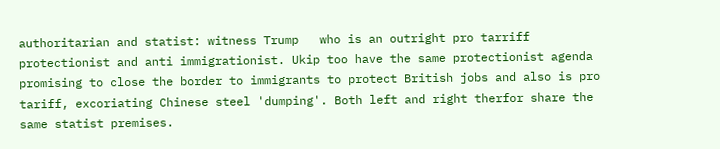authoritarian and statist: witness Trump   who is an outright pro tarriff protectionist and anti immigrationist. Ukip too have the same protectionist agenda promising to close the border to immigrants to protect British jobs and also is pro tariff, excoriating Chinese steel 'dumping'. Both left and right therfor share the same statist premises.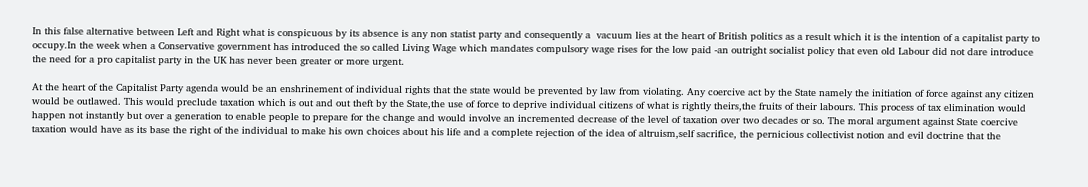In this false alternative between Left and Right what is conspicuous by its absence is any non statist party and consequently a  vacuum lies at the heart of British politics as a result which it is the intention of a capitalist party to occupy.In the week when a Conservative government has introduced the so called Living Wage which mandates compulsory wage rises for the low paid -an outright socialist policy that even old Labour did not dare introduce the need for a pro capitalist party in the UK has never been greater or more urgent.

At the heart of the Capitalist Party agenda would be an enshrinement of individual rights that the state would be prevented by law from violating. Any coercive act by the State namely the initiation of force against any citizen would be outlawed. This would preclude taxation which is out and out theft by the State,the use of force to deprive individual citizens of what is rightly theirs,the fruits of their labours. This process of tax elimination would happen not instantly but over a generation to enable people to prepare for the change and would involve an incremented decrease of the level of taxation over two decades or so. The moral argument against State coercive taxation would have as its base the right of the individual to make his own choices about his life and a complete rejection of the idea of altruism,self sacrifice, the pernicious collectivist notion and evil doctrine that the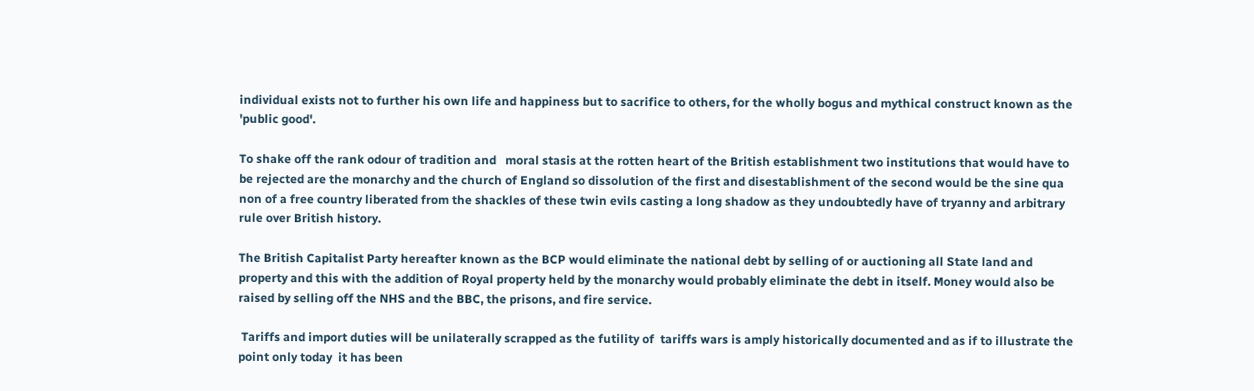individual exists not to further his own life and happiness but to sacrifice to others, for the wholly bogus and mythical construct known as the 'public good'.

To shake off the rank odour of tradition and   moral stasis at the rotten heart of the British establishment two institutions that would have to be rejected are the monarchy and the church of England so dissolution of the first and disestablishment of the second would be the sine qua non of a free country liberated from the shackles of these twin evils casting a long shadow as they undoubtedly have of tryanny and arbitrary rule over British history.

The British Capitalist Party hereafter known as the BCP would eliminate the national debt by selling of or auctioning all State land and property and this with the addition of Royal property held by the monarchy would probably eliminate the debt in itself. Money would also be raised by selling off the NHS and the BBC, the prisons, and fire service.

 Tariffs and import duties will be unilaterally scrapped as the futility of  tariffs wars is amply historically documented and as if to illustrate the point only today  it has been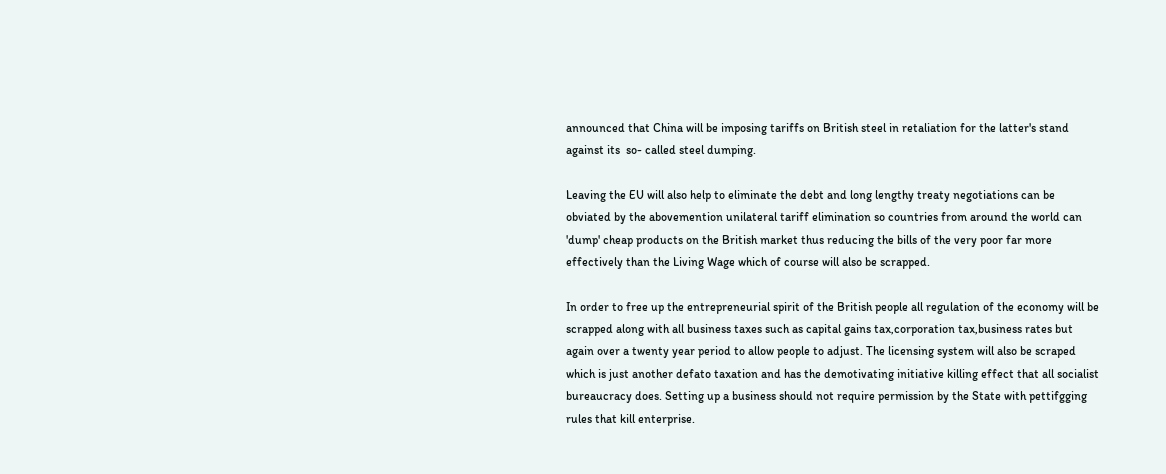announced that China will be imposing tariffs on British steel in retaliation for the latter's stand against its  so- called steel dumping.

Leaving the EU will also help to eliminate the debt and long lengthy treaty negotiations can be obviated by the abovemention unilateral tariff elimination so countries from around the world can 'dump' cheap products on the British market thus reducing the bills of the very poor far more effectively than the Living Wage which of course will also be scrapped.

In order to free up the entrepreneurial spirit of the British people all regulation of the economy will be scrapped along with all business taxes such as capital gains tax,corporation tax,business rates but again over a twenty year period to allow people to adjust. The licensing system will also be scraped which is just another defato taxation and has the demotivating initiative killing effect that all socialist bureaucracy does. Setting up a business should not require permission by the State with pettifgging rules that kill enterprise.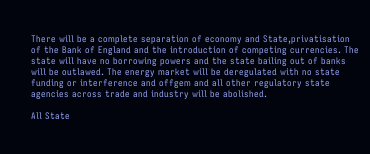There will be a complete separation of economy and State,privatisation of the Bank of England and the introduction of competing currencies. The state will have no borrowing powers and the state bailing out of banks will be outlawed. The energy market will be deregulated with no state funding or interference and offgem and all other regulatory state agencies across trade and industry will be abolished.

All State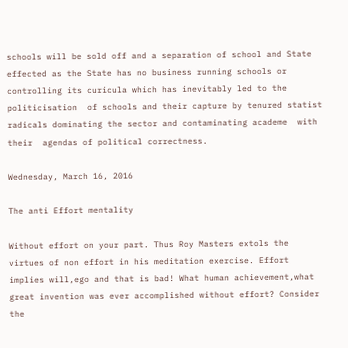schools will be sold off and a separation of school and State effected as the State has no business running schools or controlling its curicula which has inevitably led to the politicisation  of schools and their capture by tenured statist radicals dominating the sector and contaminating academe  with their  agendas of political correctness.

Wednesday, March 16, 2016

The anti Effort mentality

Without effort on your part. Thus Roy Masters extols the virtues of non effort in his meditation exercise. Effort implies will,ego and that is bad! What human achievement,what great invention was ever accomplished without effort? Consider the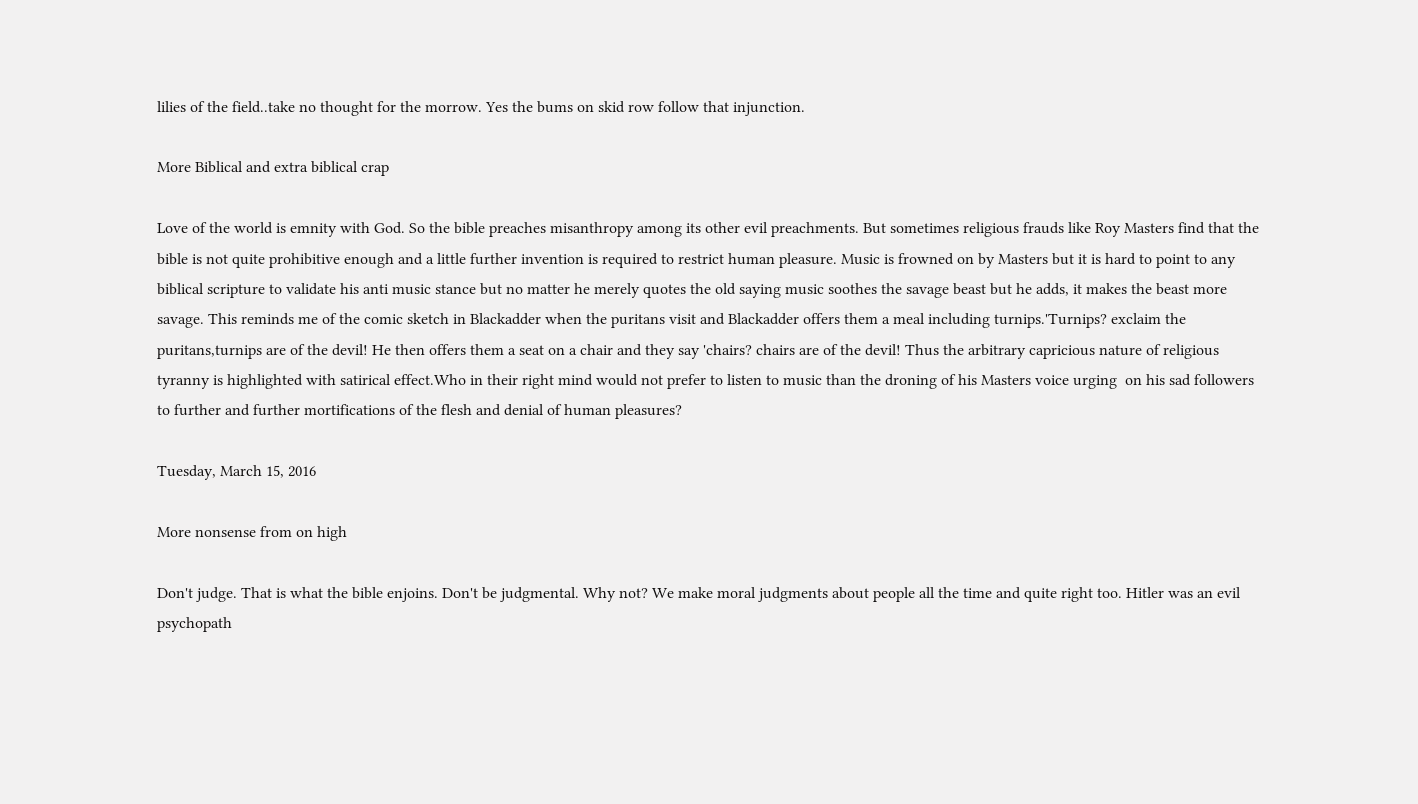lilies of the field..take no thought for the morrow. Yes the bums on skid row follow that injunction.

More Biblical and extra biblical crap

Love of the world is emnity with God. So the bible preaches misanthropy among its other evil preachments. But sometimes religious frauds like Roy Masters find that the bible is not quite prohibitive enough and a little further invention is required to restrict human pleasure. Music is frowned on by Masters but it is hard to point to any biblical scripture to validate his anti music stance but no matter he merely quotes the old saying music soothes the savage beast but he adds, it makes the beast more savage. This reminds me of the comic sketch in Blackadder when the puritans visit and Blackadder offers them a meal including turnips.'Turnips? exclaim the puritans,turnips are of the devil! He then offers them a seat on a chair and they say 'chairs? chairs are of the devil! Thus the arbitrary capricious nature of religious tyranny is highlighted with satirical effect.Who in their right mind would not prefer to listen to music than the droning of his Masters voice urging  on his sad followers to further and further mortifications of the flesh and denial of human pleasures?

Tuesday, March 15, 2016

More nonsense from on high

Don't judge. That is what the bible enjoins. Don't be judgmental. Why not? We make moral judgments about people all the time and quite right too. Hitler was an evil psychopath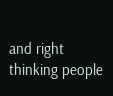and right thinking people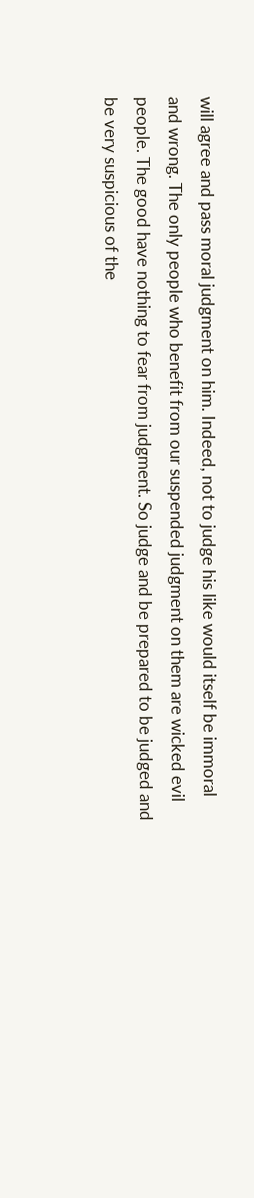will agree and pass moral judgment on him. Indeed, not to judge his like would itself be immoral and wrong. The only people who benefit from our suspended judgment on them are wicked evil people. The good have nothing to fear from judgment. So judge and be prepared to be judged and be very suspicious of the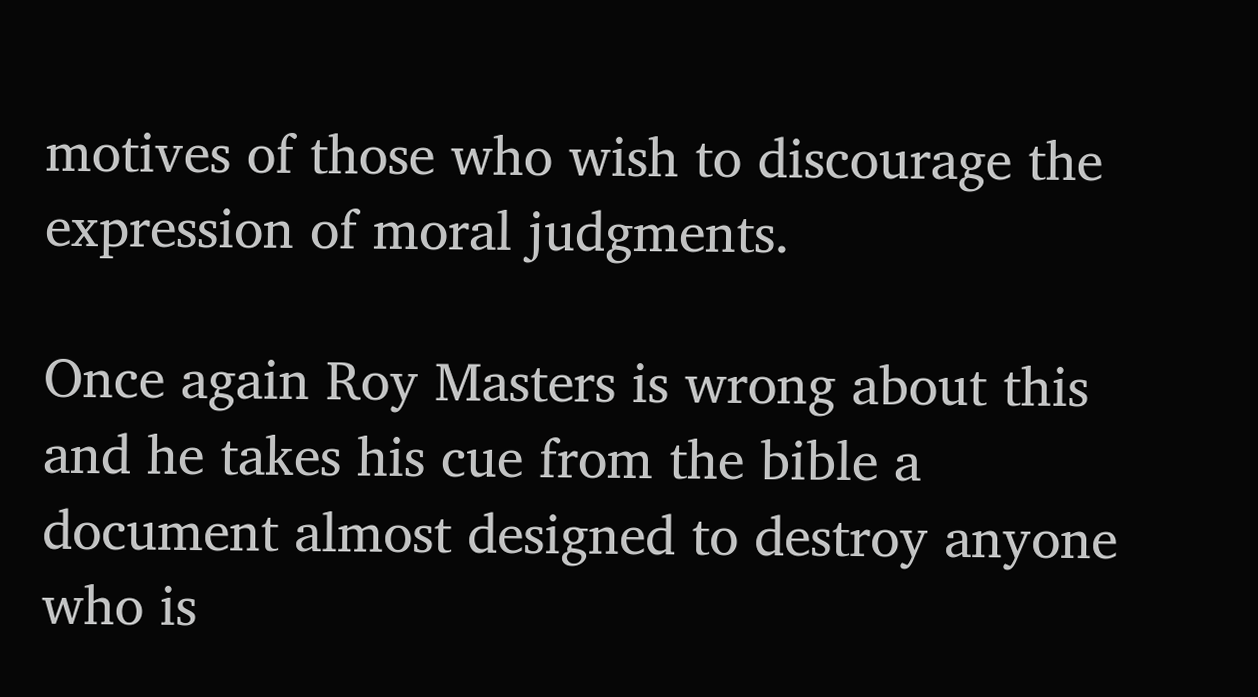motives of those who wish to discourage the  expression of moral judgments.

Once again Roy Masters is wrong about this and he takes his cue from the bible a document almost designed to destroy anyone who is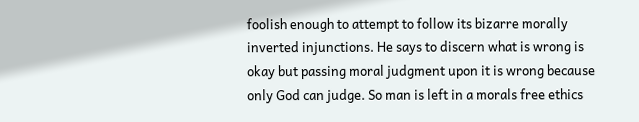foolish enough to attempt to follow its bizarre morally inverted injunctions. He says to discern what is wrong is okay but passing moral judgment upon it is wrong because only God can judge. So man is left in a morals free ethics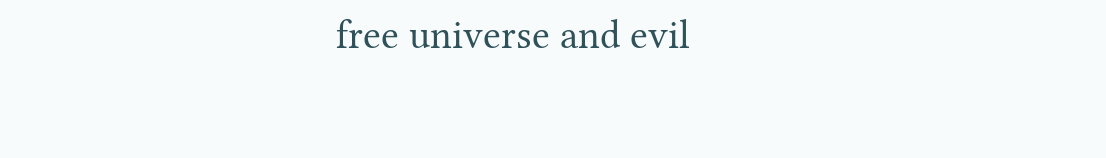free universe and evil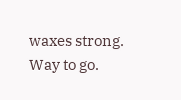waxes strong. Way to go.